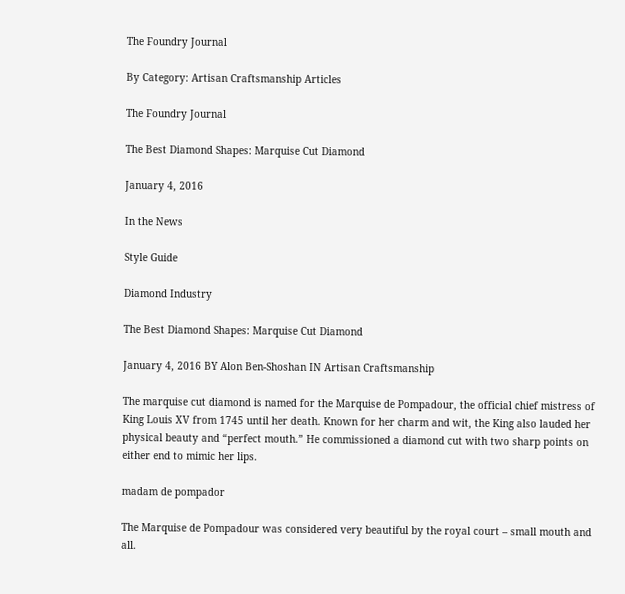The Foundry Journal

By Category: Artisan Craftsmanship Articles

The Foundry Journal

The Best Diamond Shapes: Marquise Cut Diamond

January 4, 2016

In the News

Style Guide

Diamond Industry

The Best Diamond Shapes: Marquise Cut Diamond

January 4, 2016 BY Alon Ben-Shoshan IN Artisan Craftsmanship

The marquise cut diamond is named for the Marquise de Pompadour, the official chief mistress of King Louis XV from 1745 until her death. Known for her charm and wit, the King also lauded her physical beauty and “perfect mouth.” He commissioned a diamond cut with two sharp points on either end to mimic her lips.

madam de pompador

The Marquise de Pompadour was considered very beautiful by the royal court – small mouth and all.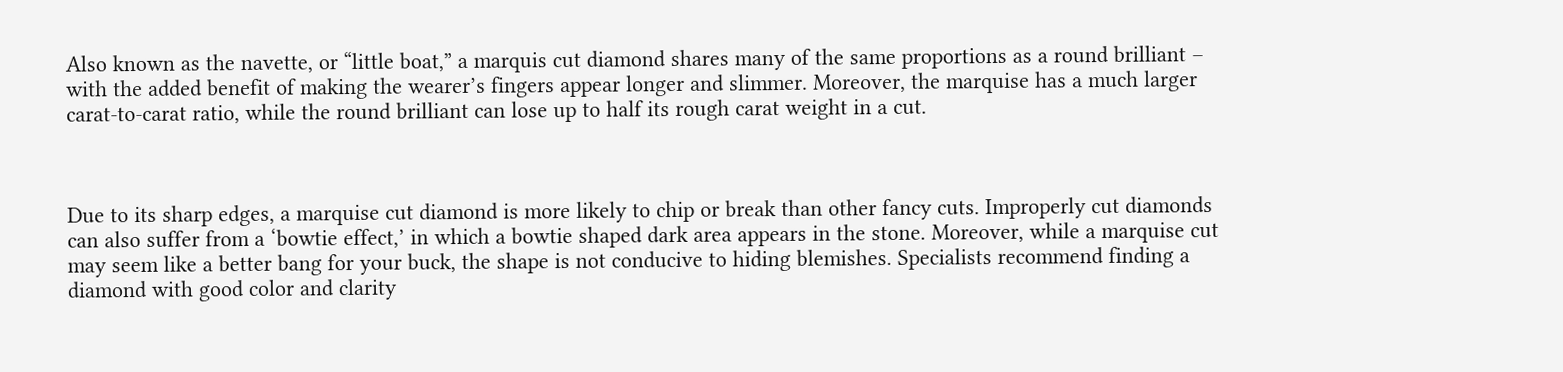Also known as the navette, or “little boat,” a marquis cut diamond shares many of the same proportions as a round brilliant – with the added benefit of making the wearer’s fingers appear longer and slimmer. Moreover, the marquise has a much larger carat-to-carat ratio, while the round brilliant can lose up to half its rough carat weight in a cut.



Due to its sharp edges, a marquise cut diamond is more likely to chip or break than other fancy cuts. Improperly cut diamonds can also suffer from a ‘bowtie effect,’ in which a bowtie shaped dark area appears in the stone. Moreover, while a marquise cut may seem like a better bang for your buck, the shape is not conducive to hiding blemishes. Specialists recommend finding a diamond with good color and clarity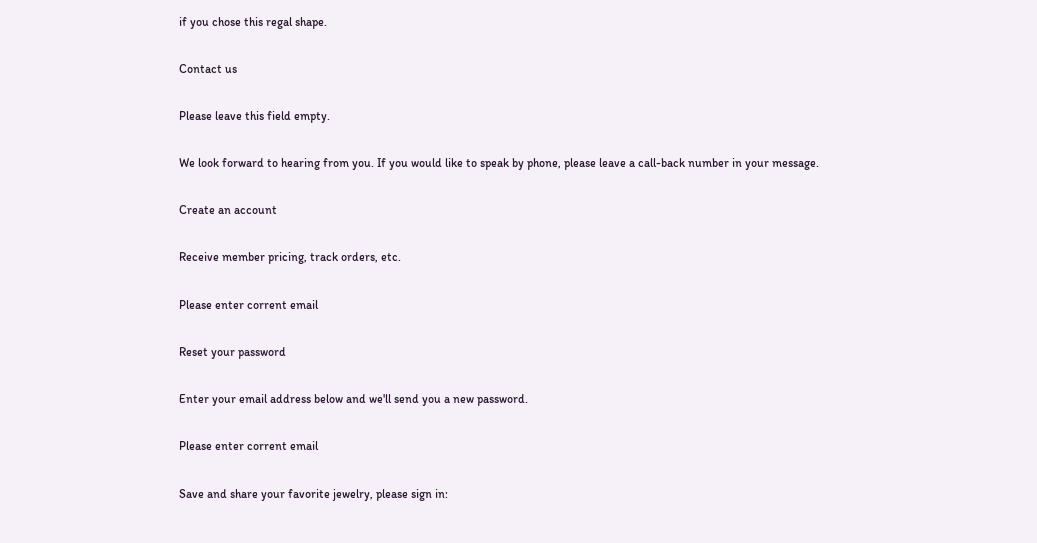if you chose this regal shape.

Contact us

Please leave this field empty.

We look forward to hearing from you. If you would like to speak by phone, please leave a call-back number in your message.

Create an account

Receive member pricing, track orders, etc.

Please enter corrent email

Reset your password

Enter your email address below and we'll send you a new password.

Please enter corrent email

Save and share your favorite jewelry, please sign in: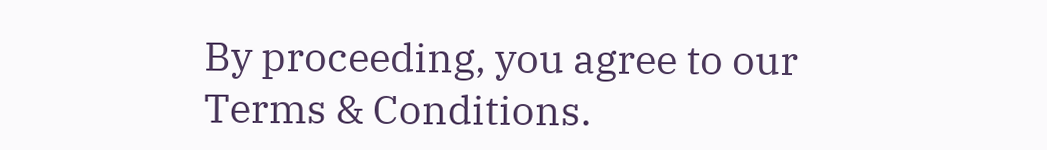By proceeding, you agree to our
Terms & Conditions.